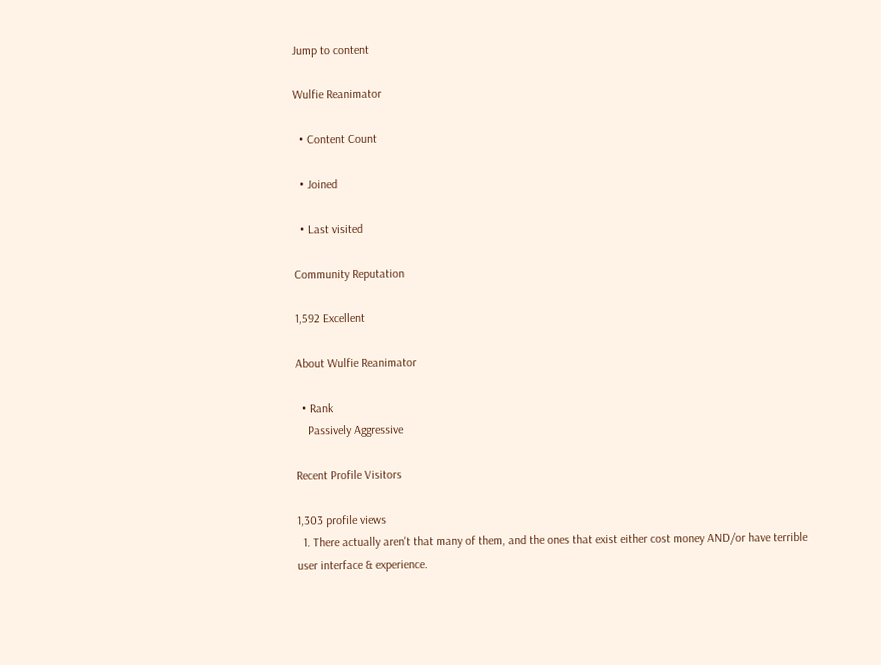Jump to content

Wulfie Reanimator

  • Content Count

  • Joined

  • Last visited

Community Reputation

1,592 Excellent

About Wulfie Reanimator

  • Rank
    Passively Aggressive

Recent Profile Visitors

1,303 profile views
  1. There actually aren't that many of them, and the ones that exist either cost money AND/or have terrible user interface & experience.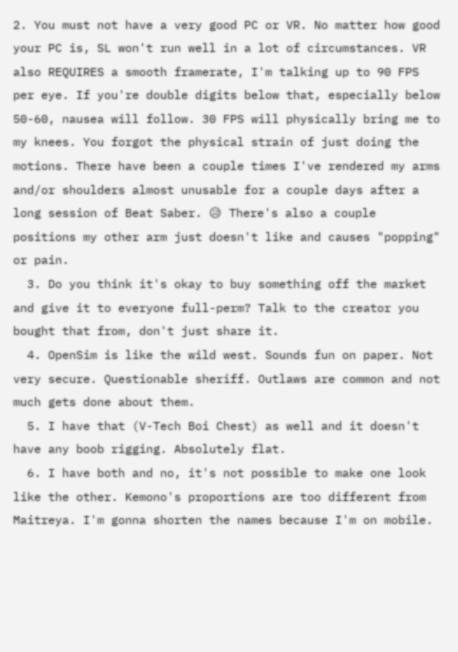2. You must not have a very good PC or VR. No matter how good your PC is, SL won't run well in a lot of circumstances. VR also REQUIRES a smooth framerate, I'm talking up to 90 FPS per eye. If you're double digits below that, especially below 50-60, nausea will follow. 30 FPS will physically bring me to my knees. You forgot the physical strain of just doing the motions. There have been a couple times I've rendered my arms and/or shoulders almost unusable for a couple days after a long session of Beat Saber. 😥 There's also a couple positions my other arm just doesn't like and causes "popping" or pain.
  3. Do you think it's okay to buy something off the market and give it to everyone full-perm? Talk to the creator you bought that from, don't just share it.
  4. OpenSim is like the wild west. Sounds fun on paper. Not very secure. Questionable sheriff. Outlaws are common and not much gets done about them.
  5. I have that (V-Tech Boi Chest) as well and it doesn't have any boob rigging. Absolutely flat.
  6. I have both and no, it's not possible to make one look like the other. Kemono's proportions are too different from Maitreya. I'm gonna shorten the names because I'm on mobile.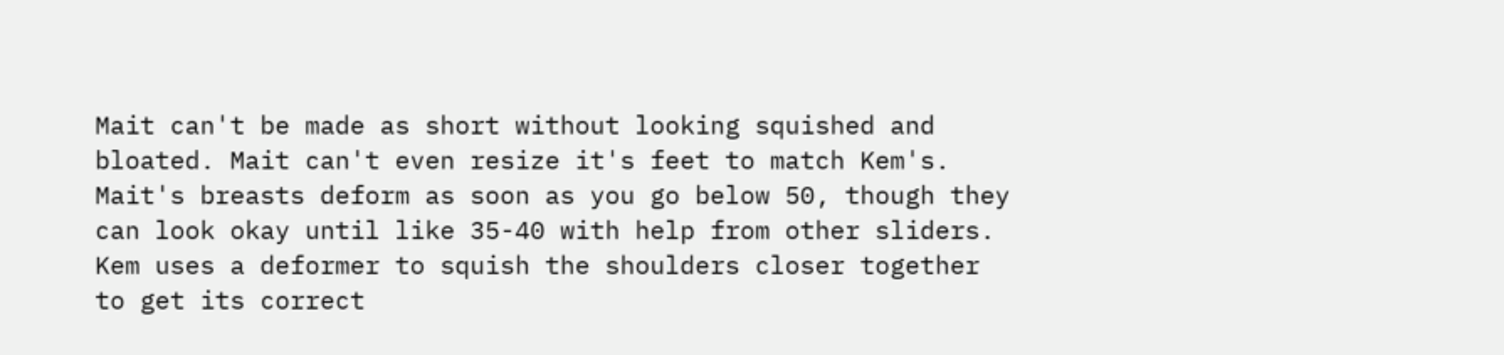Mait can't be made as short without looking squished and bloated. Mait can't even resize it's feet to match Kem's. Mait's breasts deform as soon as you go below 50, though they can look okay until like 35-40 with help from other sliders. Kem uses a deformer to squish the shoulders closer together to get its correct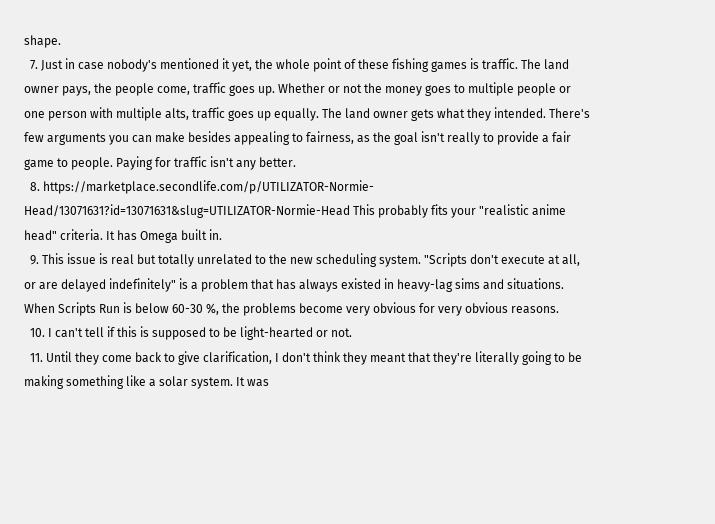shape.
  7. Just in case nobody's mentioned it yet, the whole point of these fishing games is traffic. The land owner pays, the people come, traffic goes up. Whether or not the money goes to multiple people or one person with multiple alts, traffic goes up equally. The land owner gets what they intended. There's few arguments you can make besides appealing to fairness, as the goal isn't really to provide a fair game to people. Paying for traffic isn't any better.
  8. https://marketplace.secondlife.com/p/UTILIZATOR-Normie-Head/13071631?id=13071631&slug=UTILIZATOR-Normie-Head This probably fits your "realistic anime head" criteria. It has Omega built in.
  9. This issue is real but totally unrelated to the new scheduling system. "Scripts don't execute at all, or are delayed indefinitely" is a problem that has always existed in heavy-lag sims and situations. When Scripts Run is below 60-30 %, the problems become very obvious for very obvious reasons.
  10. I can't tell if this is supposed to be light-hearted or not.
  11. Until they come back to give clarification, I don't think they meant that they're literally going to be making something like a solar system. It was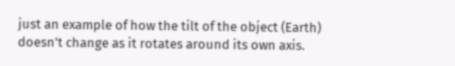just an example of how the tilt of the object (Earth) doesn't change as it rotates around its own axis.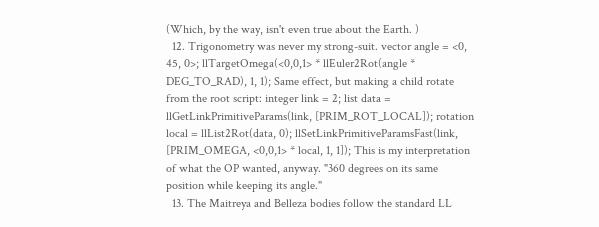(Which, by the way, isn't even true about the Earth. )
  12. Trigonometry was never my strong-suit. vector angle = <0, 45, 0>; llTargetOmega(<0,0,1> * llEuler2Rot(angle * DEG_TO_RAD), 1, 1); Same effect, but making a child rotate from the root script: integer link = 2; list data = llGetLinkPrimitiveParams(link, [PRIM_ROT_LOCAL]); rotation local = llList2Rot(data, 0); llSetLinkPrimitiveParamsFast(link, [PRIM_OMEGA, <0,0,1> * local, 1, 1]); This is my interpretation of what the OP wanted, anyway. "360 degrees on its same position while keeping its angle."
  13. The Maitreya and Belleza bodies follow the standard LL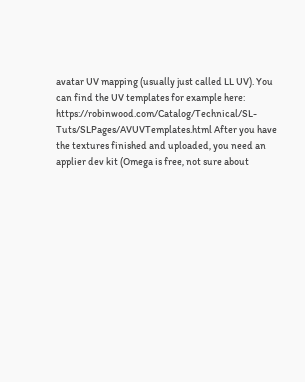avatar UV mapping (usually just called LL UV). You can find the UV templates for example here: https://robinwood.com/Catalog/Technical/SL-Tuts/SLPages/AVUVTemplates.html After you have the textures finished and uploaded, you need an applier dev kit (Omega is free, not sure about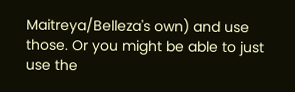Maitreya/Belleza's own) and use those. Or you might be able to just use the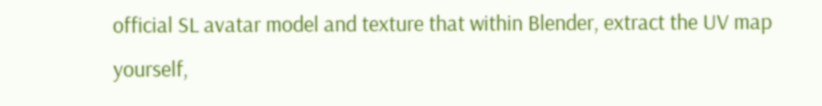official SL avatar model and texture that within Blender, extract the UV map yourself,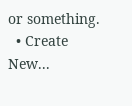or something.
  • Create New...